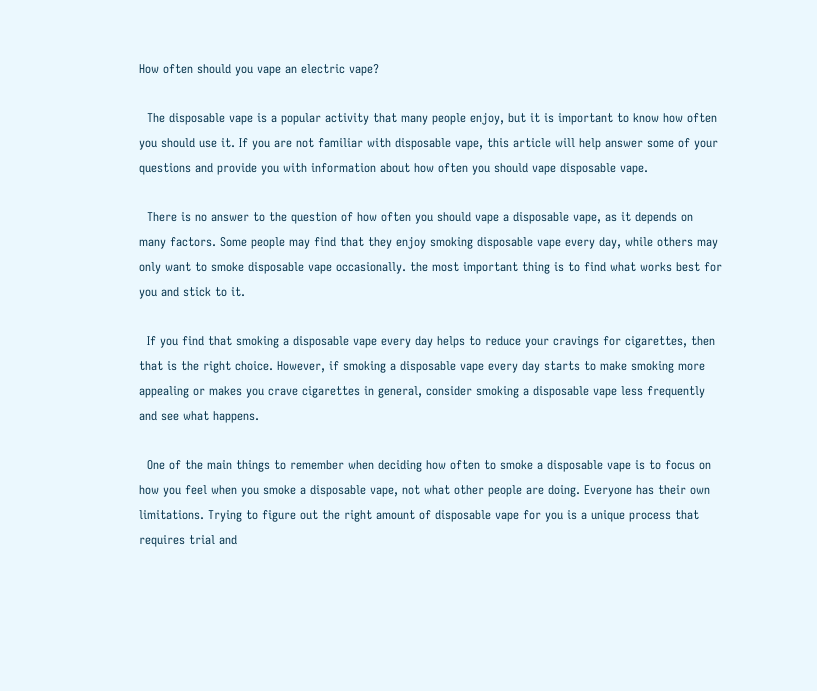How often should you vape an electric vape?

  The disposable vape is a popular activity that many people enjoy, but it is important to know how often you should use it. If you are not familiar with disposable vape, this article will help answer some of your questions and provide you with information about how often you should vape disposable vape.

  There is no answer to the question of how often you should vape a disposable vape, as it depends on many factors. Some people may find that they enjoy smoking disposable vape every day, while others may only want to smoke disposable vape occasionally. the most important thing is to find what works best for you and stick to it.

  If you find that smoking a disposable vape every day helps to reduce your cravings for cigarettes, then that is the right choice. However, if smoking a disposable vape every day starts to make smoking more appealing or makes you crave cigarettes in general, consider smoking a disposable vape less frequently and see what happens.

  One of the main things to remember when deciding how often to smoke a disposable vape is to focus on how you feel when you smoke a disposable vape, not what other people are doing. Everyone has their own limitations. Trying to figure out the right amount of disposable vape for you is a unique process that requires trial and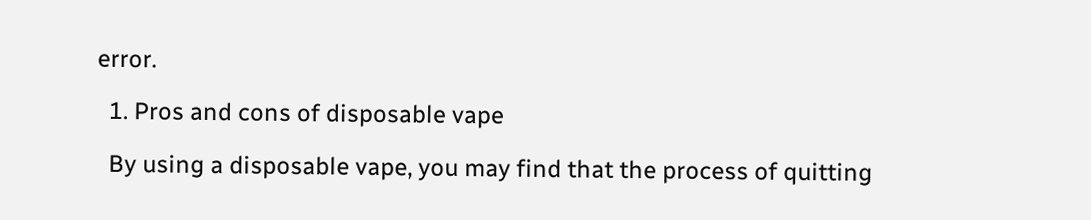error.

  1. Pros and cons of disposable vape

  By using a disposable vape, you may find that the process of quitting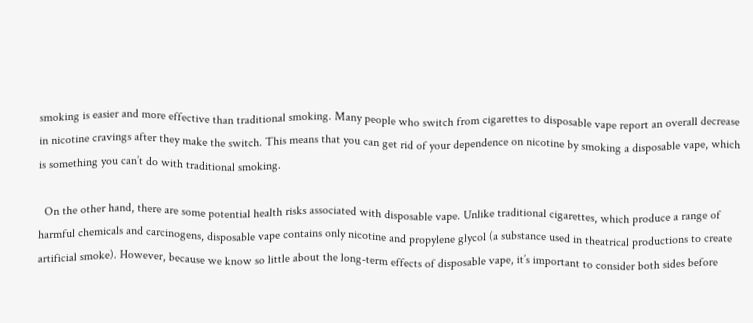smoking is easier and more effective than traditional smoking. Many people who switch from cigarettes to disposable vape report an overall decrease in nicotine cravings after they make the switch. This means that you can get rid of your dependence on nicotine by smoking a disposable vape, which is something you can’t do with traditional smoking.

  On the other hand, there are some potential health risks associated with disposable vape. Unlike traditional cigarettes, which produce a range of harmful chemicals and carcinogens, disposable vape contains only nicotine and propylene glycol (a substance used in theatrical productions to create artificial smoke). However, because we know so little about the long-term effects of disposable vape, it’s important to consider both sides before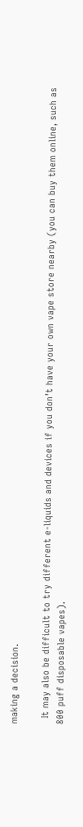making a decision.

  It may also be difficult to try different e-liquids and devices if you don’t have your own vape store nearby (you can buy them online, such as 800 puff disposable vapes).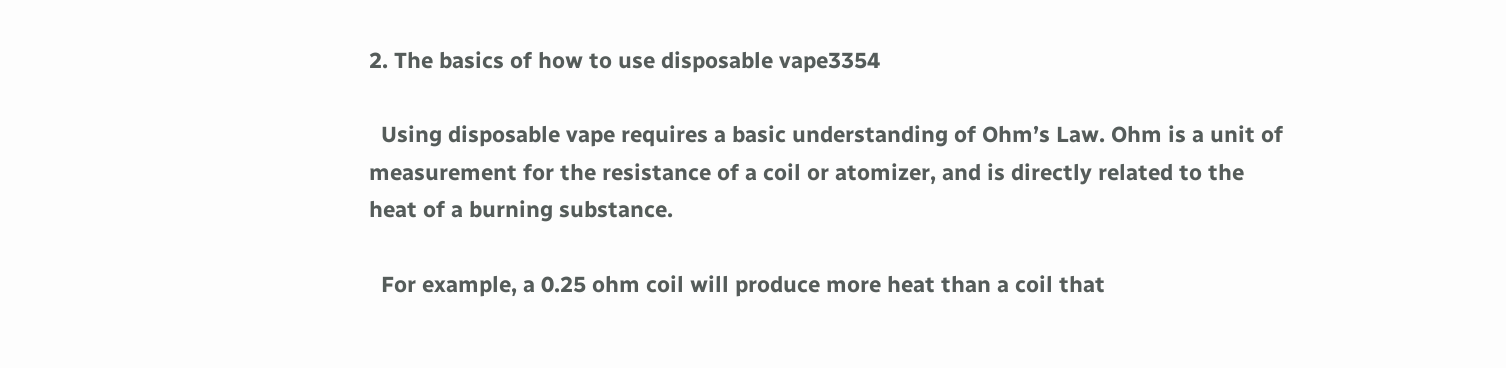2. The basics of how to use disposable vape3354

  Using disposable vape requires a basic understanding of Ohm’s Law. Ohm is a unit of measurement for the resistance of a coil or atomizer, and is directly related to the heat of a burning substance.

  For example, a 0.25 ohm coil will produce more heat than a coil that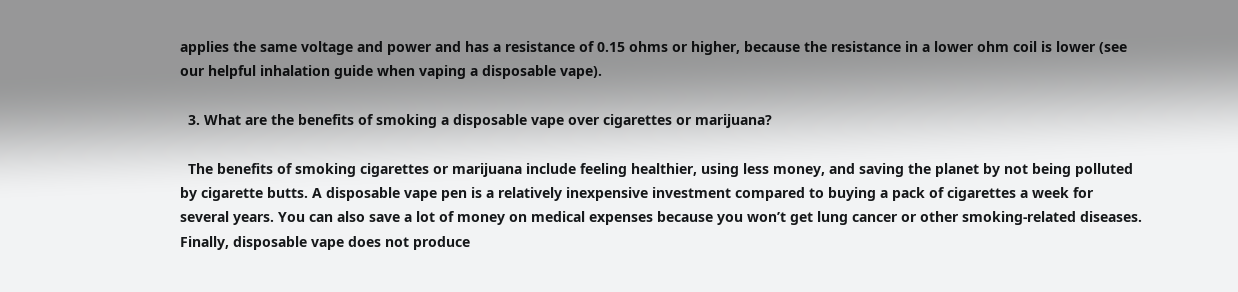applies the same voltage and power and has a resistance of 0.15 ohms or higher, because the resistance in a lower ohm coil is lower (see our helpful inhalation guide when vaping a disposable vape).

  3. What are the benefits of smoking a disposable vape over cigarettes or marijuana?

  The benefits of smoking cigarettes or marijuana include feeling healthier, using less money, and saving the planet by not being polluted by cigarette butts. A disposable vape pen is a relatively inexpensive investment compared to buying a pack of cigarettes a week for several years. You can also save a lot of money on medical expenses because you won’t get lung cancer or other smoking-related diseases. Finally, disposable vape does not produce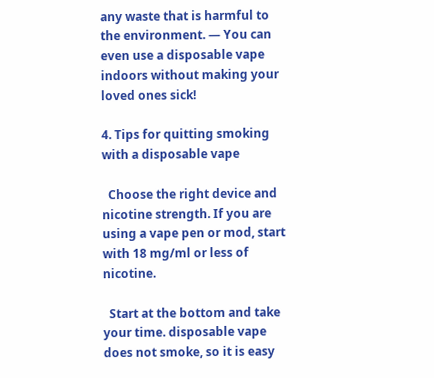any waste that is harmful to the environment. — You can even use a disposable vape indoors without making your loved ones sick!

4. Tips for quitting smoking with a disposable vape

  Choose the right device and nicotine strength. If you are using a vape pen or mod, start with 18 mg/ml or less of nicotine.

  Start at the bottom and take your time. disposable vape does not smoke, so it is easy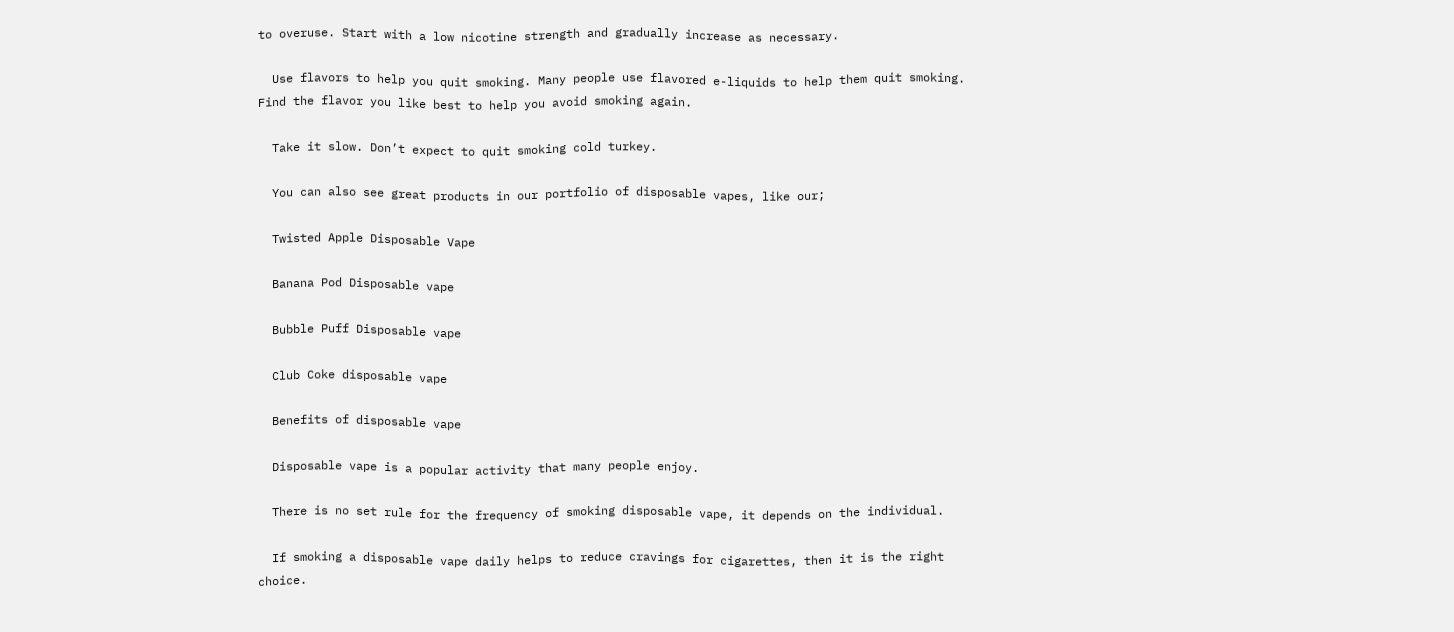to overuse. Start with a low nicotine strength and gradually increase as necessary.

  Use flavors to help you quit smoking. Many people use flavored e-liquids to help them quit smoking. Find the flavor you like best to help you avoid smoking again.

  Take it slow. Don’t expect to quit smoking cold turkey.

  You can also see great products in our portfolio of disposable vapes, like our;

  Twisted Apple Disposable Vape

  Banana Pod Disposable vape

  Bubble Puff Disposable vape

  Club Coke disposable vape

  Benefits of disposable vape

  Disposable vape is a popular activity that many people enjoy.

  There is no set rule for the frequency of smoking disposable vape, it depends on the individual.

  If smoking a disposable vape daily helps to reduce cravings for cigarettes, then it is the right choice.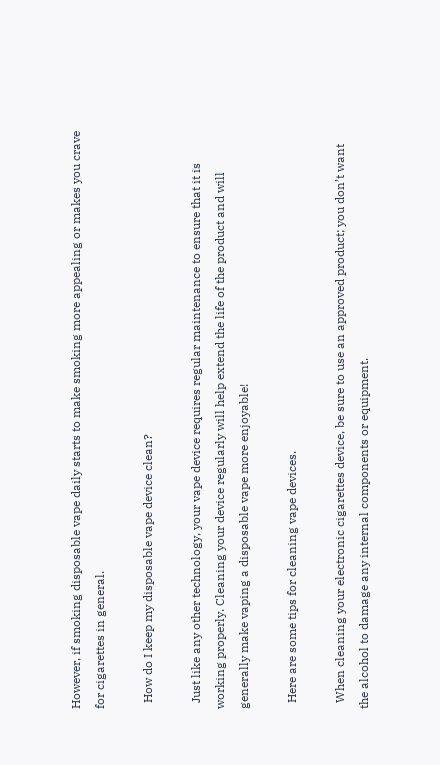However, if smoking disposable vape daily starts to make smoking more appealing or makes you crave for cigarettes in general.

  How do I keep my disposable vape device clean?

  Just like any other technology, your vape device requires regular maintenance to ensure that it is working properly. Cleaning your device regularly will help extend the life of the product and will generally make vaping a disposable vape more enjoyable!

  Here are some tips for cleaning vape devices.

  When cleaning your electronic cigarettes device, be sure to use an approved product; you don’t want the alcohol to damage any internal components or equipment.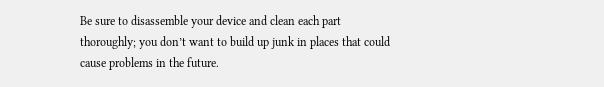Be sure to disassemble your device and clean each part thoroughly; you don’t want to build up junk in places that could cause problems in the future.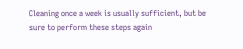Cleaning once a week is usually sufficient, but be sure to perform these steps again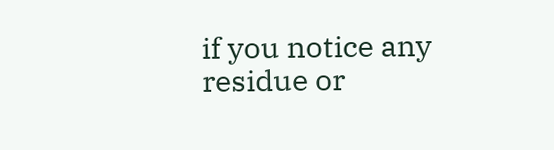if you notice any residue or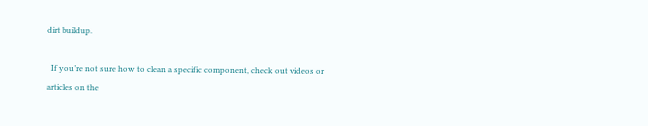dirt buildup.

  If you’re not sure how to clean a specific component, check out videos or articles on the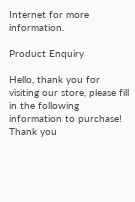Internet for more information.

Product Enquiry

Hello, thank you for visiting our store, please fill in the following information to purchase!
Thank you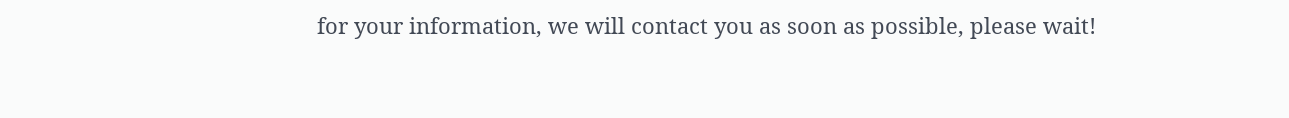for your information, we will contact you as soon as possible, please wait!